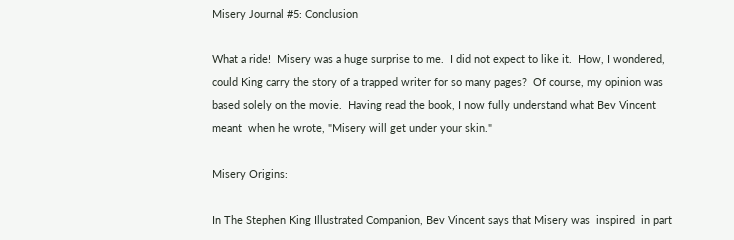Misery Journal #5: Conclusion

What a ride!  Misery was a huge surprise to me.  I did not expect to like it.  How, I wondered, could King carry the story of a trapped writer for so many pages?  Of course, my opinion was based solely on the movie.  Having read the book, I now fully understand what Bev Vincent meant  when he wrote, "Misery will get under your skin."

Misery Origins:

In The Stephen King Illustrated Companion, Bev Vincent says that Misery was  inspired  in part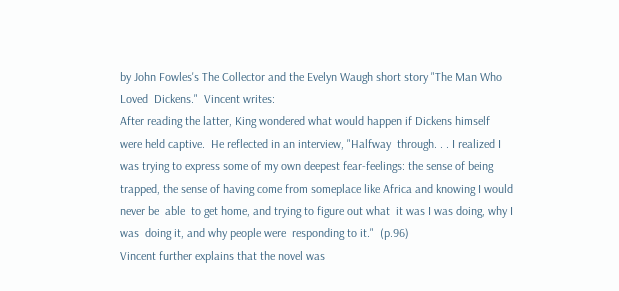by John Fowles's The Collector and the Evelyn Waugh short story "The Man Who  Loved  Dickens."  Vincent writes:
After reading the latter, King wondered what would happen if Dickens himself were held captive.  He reflected in an interview, "Halfway  through. . . I realized I was trying to express some of my own deepest fear-feelings: the sense of being trapped, the sense of having come from someplace like Africa and knowing I would never be  able  to get home, and trying to figure out what  it was I was doing, why I was  doing it, and why people were  responding to it."  (p.96)
Vincent further explains that the novel was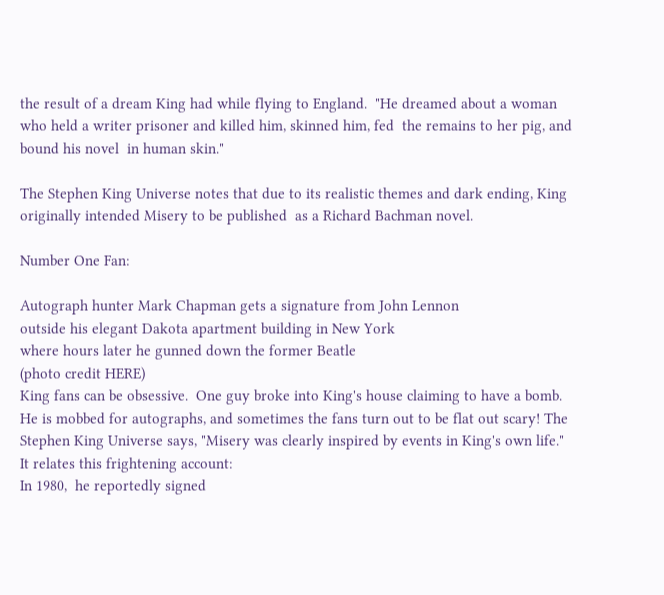the result of a dream King had while flying to England.  "He dreamed about a woman who held a writer prisoner and killed him, skinned him, fed  the remains to her pig, and bound his novel  in human skin."

The Stephen King Universe notes that due to its realistic themes and dark ending, King originally intended Misery to be published  as a Richard Bachman novel.

Number One Fan:

Autograph hunter Mark Chapman gets a signature from John Lennon
outside his elegant Dakota apartment building in New York
where hours later he gunned down the former Beatle
(photo credit HERE)
King fans can be obsessive.  One guy broke into King's house claiming to have a bomb.  He is mobbed for autographs, and sometimes the fans turn out to be flat out scary! The Stephen King Universe says, "Misery was clearly inspired by events in King's own life."  It relates this frightening account:
In 1980,  he reportedly signed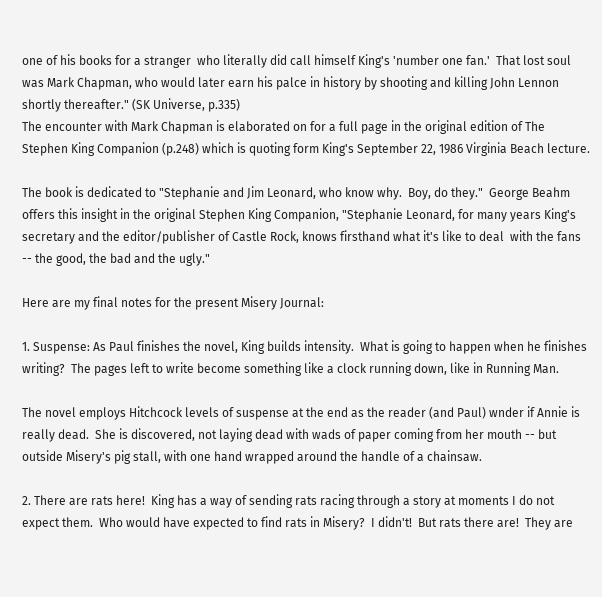one of his books for a stranger  who literally did call himself King's 'number one fan.'  That lost soul was Mark Chapman, who would later earn his palce in history by shooting and killing John Lennon shortly thereafter." (SK Universe, p.335)
The encounter with Mark Chapman is elaborated on for a full page in the original edition of The Stephen King Companion (p.248) which is quoting form King's September 22, 1986 Virginia Beach lecture.

The book is dedicated to "Stephanie and Jim Leonard, who know why.  Boy, do they."  George Beahm offers this insight in the original Stephen King Companion, "Stephanie Leonard, for many years King's secretary and the editor/publisher of Castle Rock, knows firsthand what it's like to deal  with the fans -- the good, the bad and the ugly."

Here are my final notes for the present Misery Journal:

1. Suspense: As Paul finishes the novel, King builds intensity.  What is going to happen when he finishes writing?  The pages left to write become something like a clock running down, like in Running Man.

The novel employs Hitchcock levels of suspense at the end as the reader (and Paul) wnder if Annie is really dead.  She is discovered, not laying dead with wads of paper coming from her mouth -- but outside Misery's pig stall, with one hand wrapped around the handle of a chainsaw.

2. There are rats here!  King has a way of sending rats racing through a story at moments I do not expect them.  Who would have expected to find rats in Misery?  I didn't!  But rats there are!  They are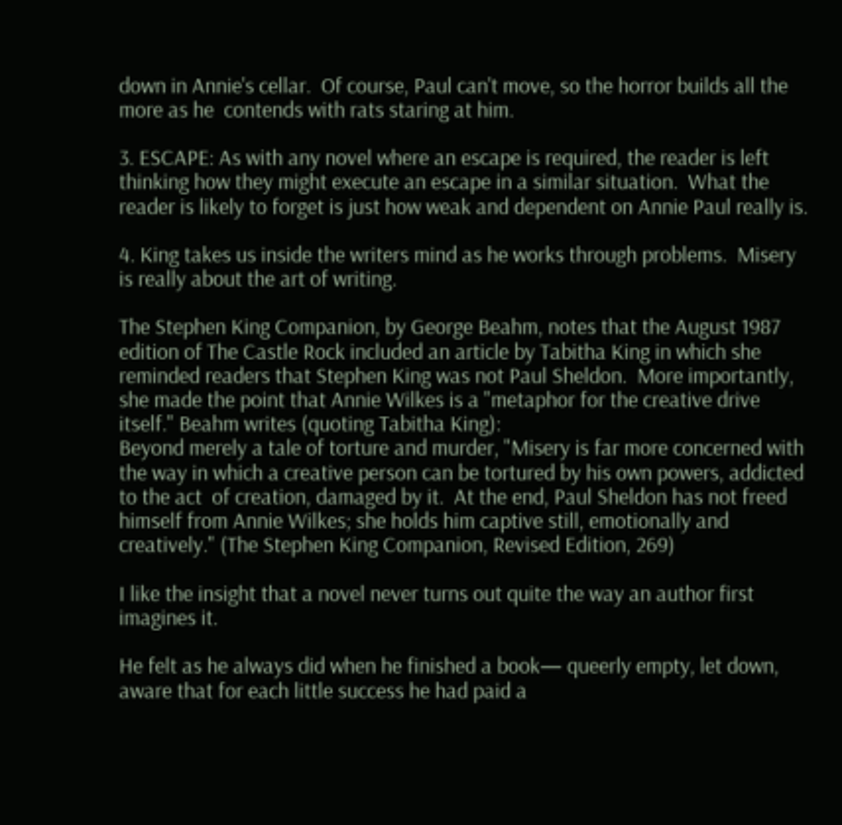down in Annie's cellar.  Of course, Paul can't move, so the horror builds all the more as he  contends with rats staring at him.

3. ESCAPE: As with any novel where an escape is required, the reader is left thinking how they might execute an escape in a similar situation.  What the reader is likely to forget is just how weak and dependent on Annie Paul really is.

4. King takes us inside the writers mind as he works through problems.  Misery is really about the art of writing.

The Stephen King Companion, by George Beahm, notes that the August 1987 edition of The Castle Rock included an article by Tabitha King in which she reminded readers that Stephen King was not Paul Sheldon.  More importantly, she made the point that Annie Wilkes is a "metaphor for the creative drive itself." Beahm writes (quoting Tabitha King):
Beyond merely a tale of torture and murder, "Misery is far more concerned with the way in which a creative person can be tortured by his own powers, addicted to the act  of creation, damaged by it.  At the end, Paul Sheldon has not freed himself from Annie Wilkes; she holds him captive still, emotionally and creatively." (The Stephen King Companion, Revised Edition, 269)

I like the insight that a novel never turns out quite the way an author first imagines it.

He felt as he always did when he finished a book— queerly empty, let down, aware that for each little success he had paid a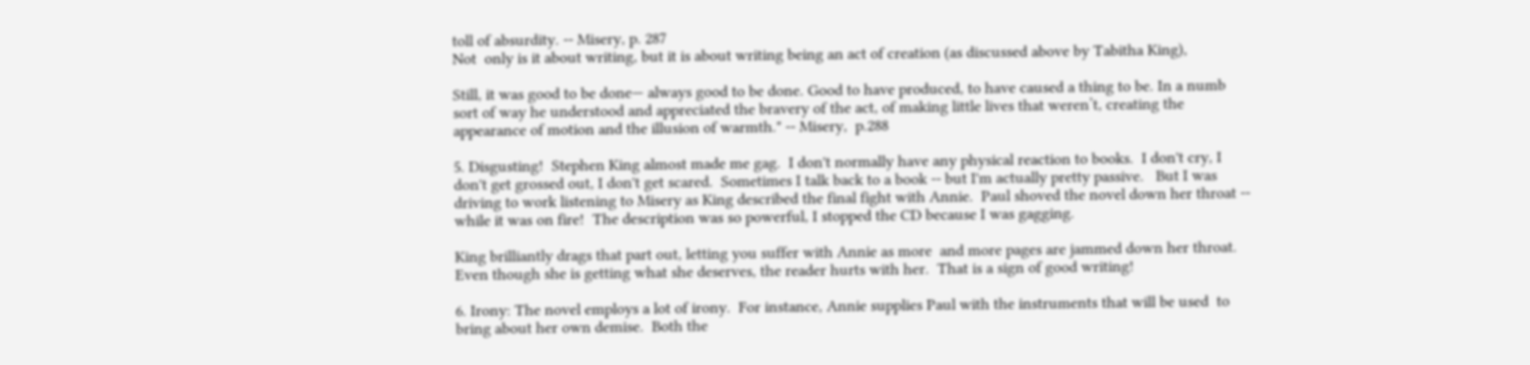toll of absurdity. -- Misery, p. 287
Not  only is it about writing, but it is about writing being an act of creation (as discussed above by Tabitha King),

Still, it was good to be done— always good to be done. Good to have produced, to have caused a thing to be. In a numb sort of way he understood and appreciated the bravery of the act, of making little lives that weren’t, creating the appearance of motion and the illusion of warmth." -- Misery,  p.288

5. Disgusting!  Stephen King almost made me gag.  I don't normally have any physical reaction to books.  I don't cry, I don't get grossed out, I don't get scared.  Sometimes I talk back to a book -- but I'm actually pretty passive.   But I was driving to work listening to Misery as King described the final fight with Annie.  Paul shoved the novel down her throat -- while it was on fire!  The description was so powerful, I stopped the CD because I was gagging.

King brilliantly drags that part out, letting you suffer with Annie as more  and more pages are jammed down her throat.  Even though she is getting what she deserves, the reader hurts with her.  That is a sign of good writing!

6. Irony: The novel employs a lot of irony.  For instance, Annie supplies Paul with the instruments that will be used  to bring about her own demise.  Both the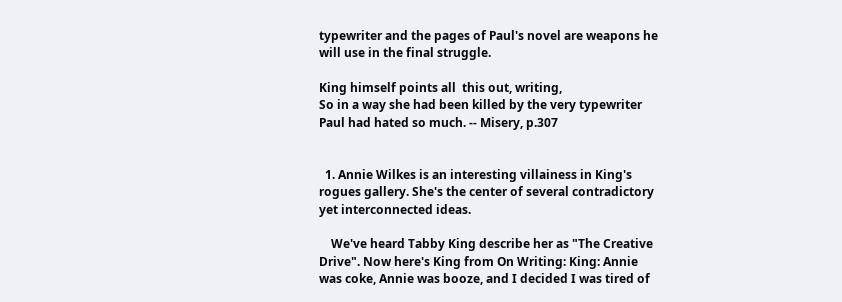typewriter and the pages of Paul's novel are weapons he will use in the final struggle.

King himself points all  this out, writing,
So in a way she had been killed by the very typewriter Paul had hated so much. -- Misery, p.307


  1. Annie Wilkes is an interesting villainess in King's rogues gallery. She's the center of several contradictory yet interconnected ideas.

    We've heard Tabby King describe her as "The Creative Drive". Now here's King from On Writing: King: Annie was coke, Annie was booze, and I decided I was tired of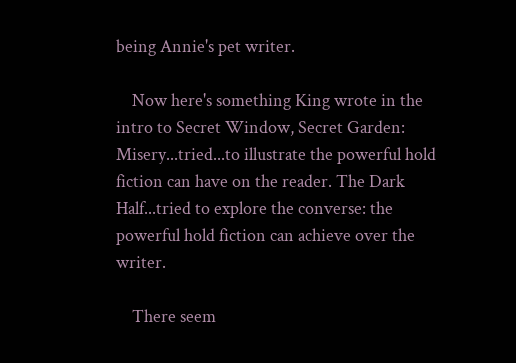being Annie's pet writer.

    Now here's something King wrote in the intro to Secret Window, Secret Garden: Misery...tried...to illustrate the powerful hold fiction can have on the reader. The Dark Half...tried to explore the converse: the powerful hold fiction can achieve over the writer.

    There seem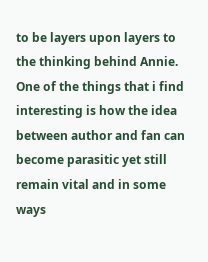to be layers upon layers to the thinking behind Annie. One of the things that i find interesting is how the idea between author and fan can become parasitic yet still remain vital and in some ways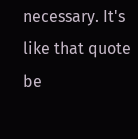necessary. It's like that quote be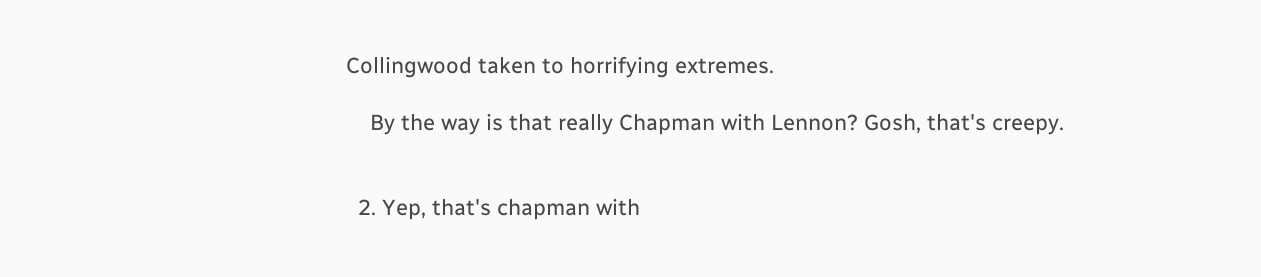Collingwood taken to horrifying extremes.

    By the way is that really Chapman with Lennon? Gosh, that's creepy.


  2. Yep, that's chapman with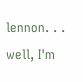lennon. . . well, I'm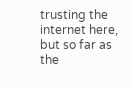trusting the internet here, but so far as the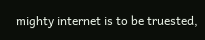mighty internet is to be truested,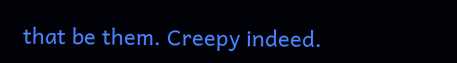that be them. Creepy indeed.